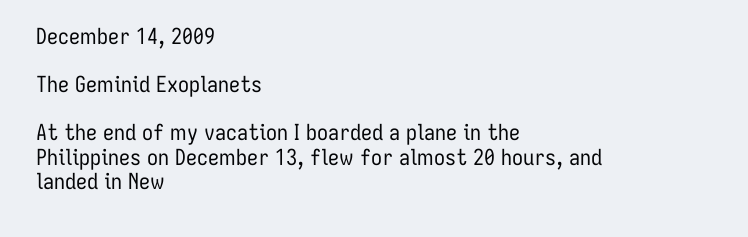December 14, 2009

The Geminid Exoplanets

At the end of my vacation I boarded a plane in the Philippines on December 13, flew for almost 20 hours, and landed in New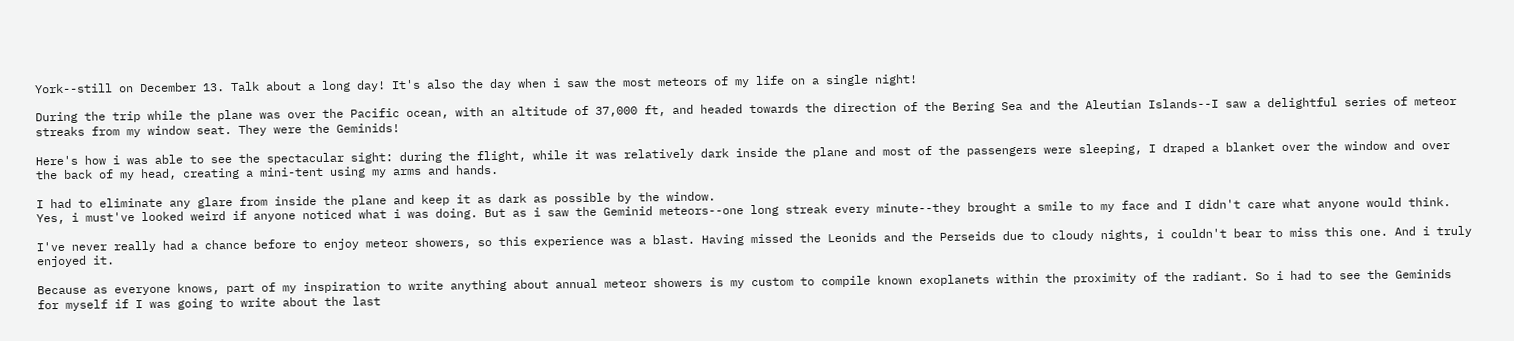York--still on December 13. Talk about a long day! It's also the day when i saw the most meteors of my life on a single night!

During the trip while the plane was over the Pacific ocean, with an altitude of 37,000 ft, and headed towards the direction of the Bering Sea and the Aleutian Islands--I saw a delightful series of meteor streaks from my window seat. They were the Geminids!

Here's how i was able to see the spectacular sight: during the flight, while it was relatively dark inside the plane and most of the passengers were sleeping, I draped a blanket over the window and over the back of my head, creating a mini-tent using my arms and hands.

I had to eliminate any glare from inside the plane and keep it as dark as possible by the window.
Yes, i must've looked weird if anyone noticed what i was doing. But as i saw the Geminid meteors--one long streak every minute--they brought a smile to my face and I didn't care what anyone would think.

I've never really had a chance before to enjoy meteor showers, so this experience was a blast. Having missed the Leonids and the Perseids due to cloudy nights, i couldn't bear to miss this one. And i truly enjoyed it.

Because as everyone knows, part of my inspiration to write anything about annual meteor showers is my custom to compile known exoplanets within the proximity of the radiant. So i had to see the Geminids for myself if I was going to write about the last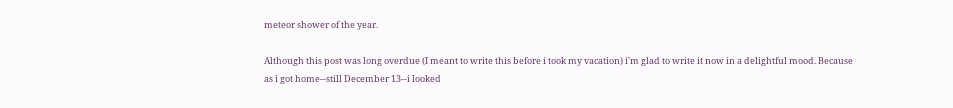meteor shower of the year.

Although this post was long overdue (I meant to write this before i took my vacation) i'm glad to write it now in a delightful mood. Because as i got home--still December 13--i looked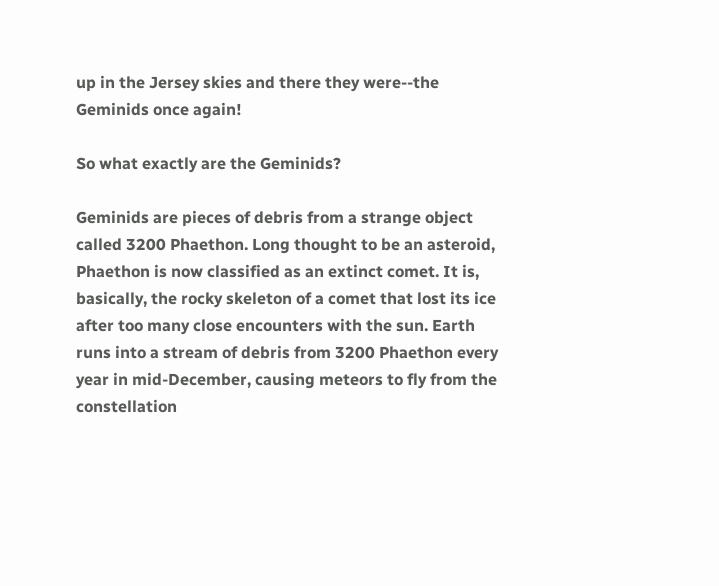up in the Jersey skies and there they were--the Geminids once again!

So what exactly are the Geminids?

Geminids are pieces of debris from a strange object called 3200 Phaethon. Long thought to be an asteroid, Phaethon is now classified as an extinct comet. It is, basically, the rocky skeleton of a comet that lost its ice after too many close encounters with the sun. Earth runs into a stream of debris from 3200 Phaethon every year in mid-December, causing meteors to fly from the constellation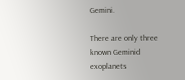Gemini.

There are only three known Geminid exoplanets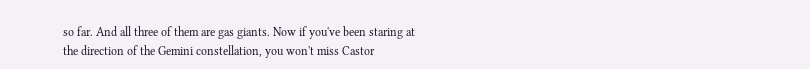so far. And all three of them are gas giants. Now if you've been staring at the direction of the Gemini constellation, you won't miss Castor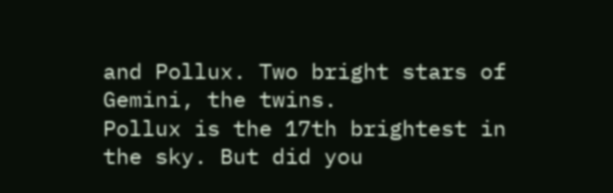and Pollux. Two bright stars of Gemini, the twins.
Pollux is the 17th brightest in the sky. But did you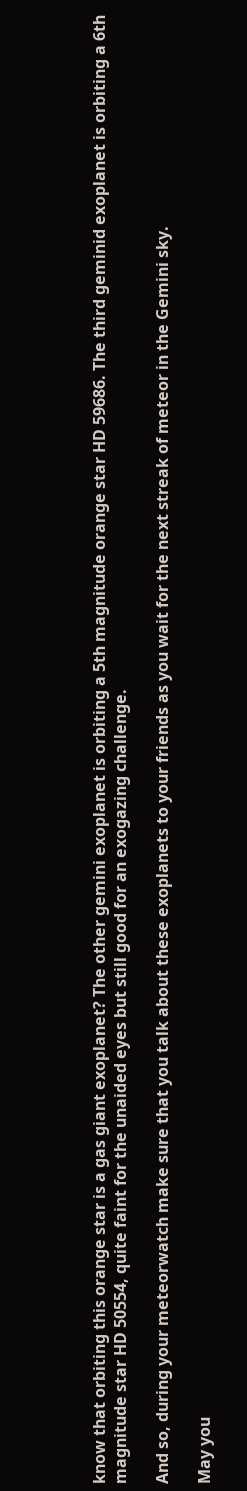know that orbiting this orange star is a gas giant exoplanet? The other gemini exoplanet is orbiting a 5th magnitude orange star HD 59686. The third geminid exoplanet is orbiting a 6th magnitude star HD 50554, quite faint for the unaided eyes but still good for an exogazing challenge.

And so, during your meteorwatch make sure that you talk about these exoplanets to your friends as you wait for the next streak of meteor in the Gemini sky.

May you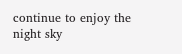continue to enjoy the night sky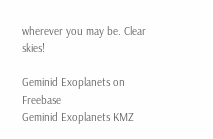wherever you may be. Clear skies!

Geminid Exoplanets on Freebase
Geminid Exoplanets KMZ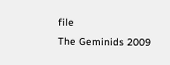file
The Geminids 2009